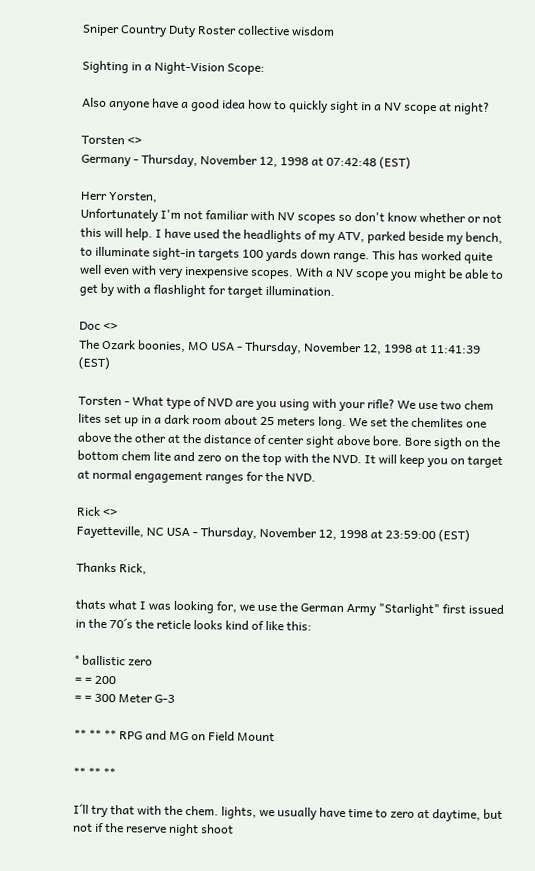Sniper Country Duty Roster collective wisdom

Sighting in a Night-Vision Scope:

Also anyone have a good idea how to quickly sight in a NV scope at night?

Torsten <>
Germany - Thursday, November 12, 1998 at 07:42:48 (EST)

Herr Yorsten,
Unfortunately I'm not familiar with NV scopes so don't know whether or not this will help. I have used the headlights of my ATV, parked beside my bench, to illuminate sight-in targets 100 yards down range. This has worked quite well even with very inexpensive scopes. With a NV scope you might be able to get by with a flashlight for target illumination.

Doc <>
The Ozark boonies, MO USA - Thursday, November 12, 1998 at 11:41:39 (EST)

Torsten - What type of NVD are you using with your rifle? We use two chem lites set up in a dark room about 25 meters long. We set the chemlites one above the other at the distance of center sight above bore. Bore sigth on the bottom chem lite and zero on the top with the NVD. It will keep you on target at normal engagement ranges for the NVD.

Rick <>
Fayetteville, NC USA - Thursday, November 12, 1998 at 23:59:00 (EST)

Thanks Rick,

thats what I was looking for, we use the German Army "Starlight" first issued in the 70´s the reticle looks kind of like this:

° ballistic zero
= = 200
= = 300 Meter G-3

** ** ** RPG and MG on Field Mount

** ** **

I´ll try that with the chem. lights, we usually have time to zero at daytime, but not if the reserve night shoot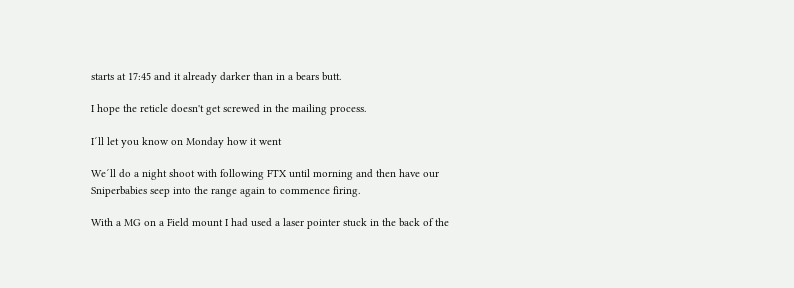starts at 17:45 and it already darker than in a bears butt.

I hope the reticle doesn't get screwed in the mailing process.

I´ll let you know on Monday how it went

We´ll do a night shoot with following FTX until morning and then have our Sniperbabies seep into the range again to commence firing.

With a MG on a Field mount I had used a laser pointer stuck in the back of the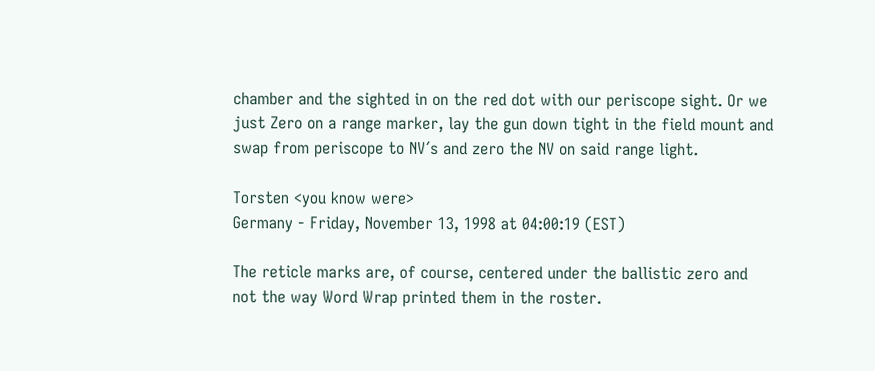chamber and the sighted in on the red dot with our periscope sight. Or we just Zero on a range marker, lay the gun down tight in the field mount and swap from periscope to NV´s and zero the NV on said range light.

Torsten <you know were>
Germany - Friday, November 13, 1998 at 04:00:19 (EST)

The reticle marks are, of course, centered under the ballistic zero and not the way Word Wrap printed them in the roster.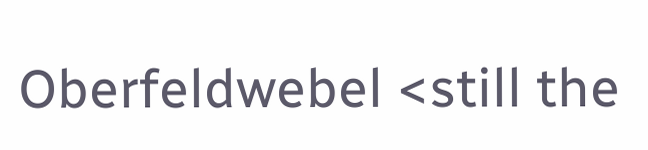Oberfeldwebel <still the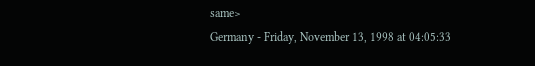same>
Germany - Friday, November 13, 1998 at 04:05:33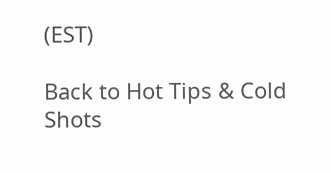(EST)

Back to Hot Tips & Cold Shots